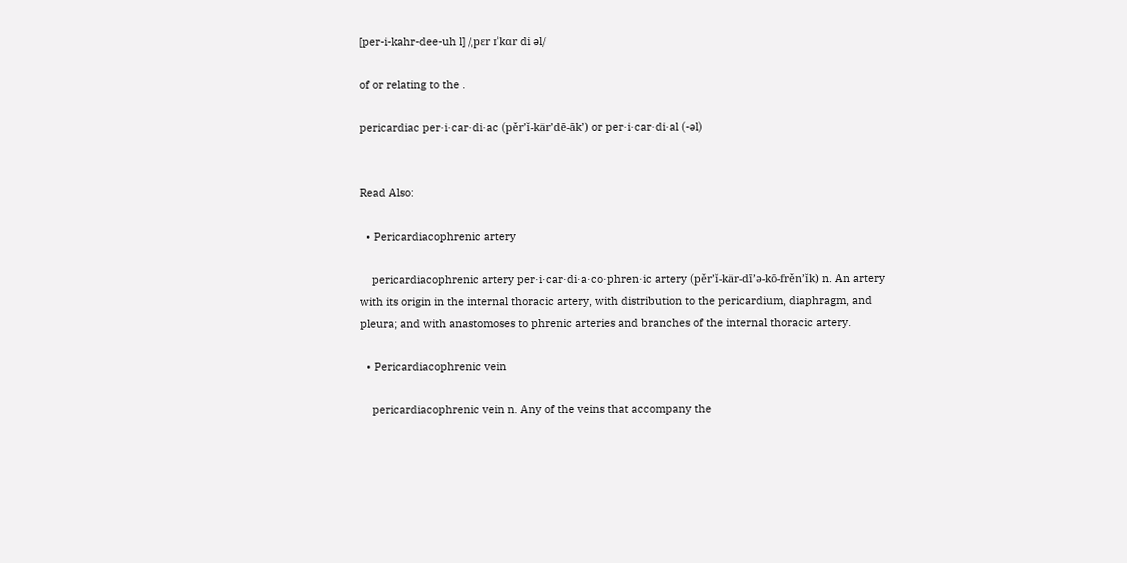[per-i-kahr-dee-uh l] /ˌpɛr ɪˈkɑr di əl/

of or relating to the .

pericardiac per·i·car·di·ac (pěr’ĭ-kär’dē-āk’) or per·i·car·di·al (-əl)


Read Also:

  • Pericardiacophrenic artery

    pericardiacophrenic artery per·i·car·di·a·co·phren·ic artery (pěr’ĭ-kär-dī’ə-kō-frěn’ĭk) n. An artery with its origin in the internal thoracic artery, with distribution to the pericardium, diaphragm, and pleura; and with anastomoses to phrenic arteries and branches of the internal thoracic artery.

  • Pericardiacophrenic vein

    pericardiacophrenic vein n. Any of the veins that accompany the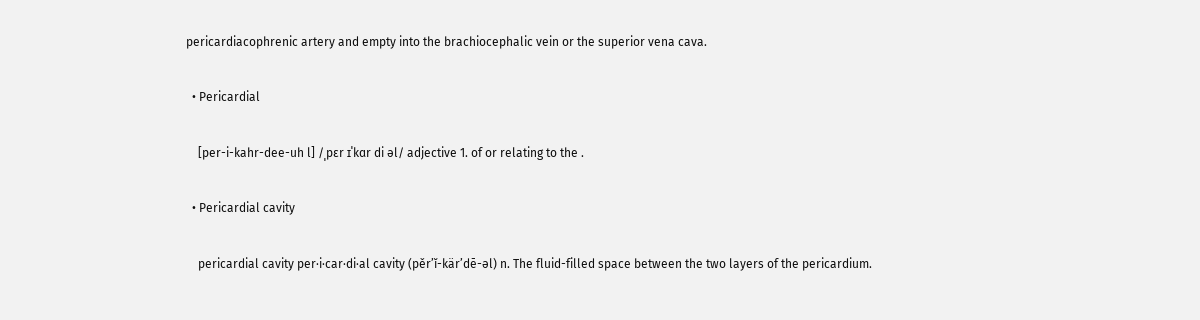pericardiacophrenic artery and empty into the brachiocephalic vein or the superior vena cava.

  • Pericardial

    [per-i-kahr-dee-uh l] /ˌpɛr ɪˈkɑr di əl/ adjective 1. of or relating to the .

  • Pericardial cavity

    pericardial cavity per·i·car·di·al cavity (pěr’ĭ-kär’dē-əl) n. The fluid-filled space between the two layers of the pericardium.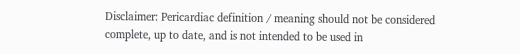Disclaimer: Pericardiac definition / meaning should not be considered complete, up to date, and is not intended to be used in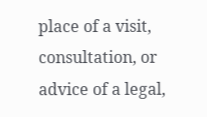place of a visit, consultation, or advice of a legal,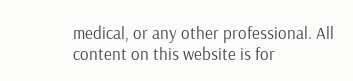medical, or any other professional. All content on this website is for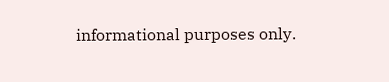informational purposes only.